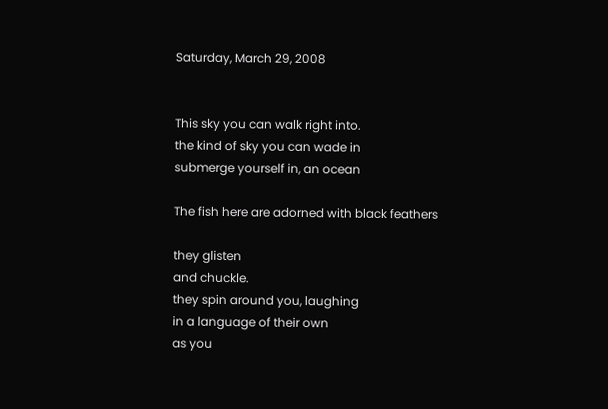Saturday, March 29, 2008


This sky you can walk right into.
the kind of sky you can wade in
submerge yourself in, an ocean

The fish here are adorned with black feathers

they glisten
and chuckle.
they spin around you, laughing
in a language of their own
as you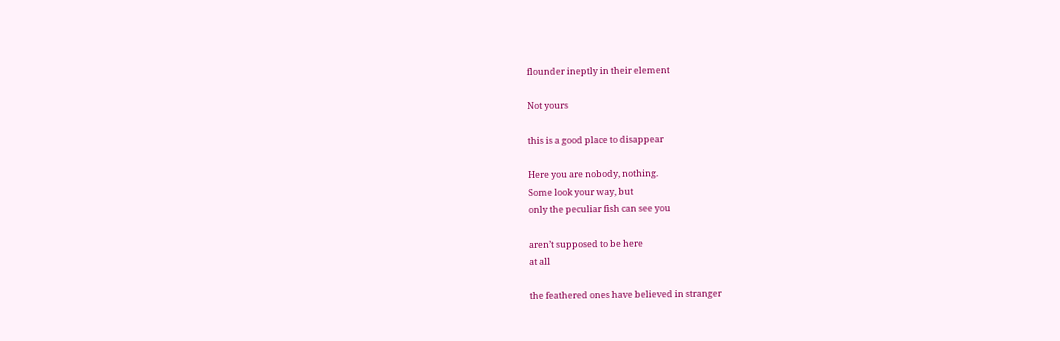flounder ineptly in their element

Not yours

this is a good place to disappear

Here you are nobody, nothing.
Some look your way, but
only the peculiar fish can see you

aren’t supposed to be here
at all

the feathered ones have believed in stranger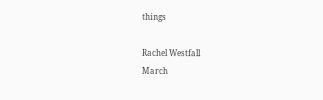things

Rachel Westfall
March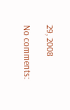29, 2008

No comments: